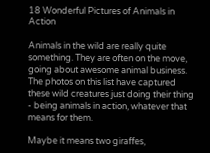18 Wonderful Pictures of Animals in Action

Animals in the wild are really quite something. They are often on the move, going about awesome animal business. The photos on this list have captured these wild creatures just doing their thing - being animals in action, whatever that means for them.

Maybe it means two giraffes,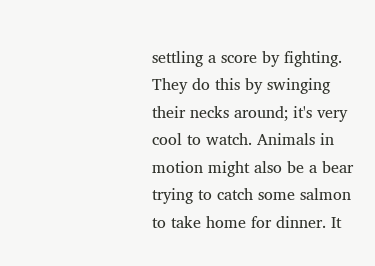settling a score by fighting. They do this by swinging their necks around; it's very cool to watch. Animals in motion might also be a bear trying to catch some salmon to take home for dinner. It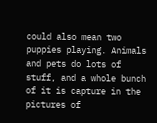could also mean two puppies playing. Animals and pets do lots of stuff, and a whole bunch of it is capture in the pictures of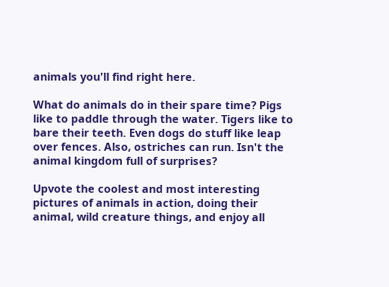animals you'll find right here.

What do animals do in their spare time? Pigs like to paddle through the water. Tigers like to bare their teeth. Even dogs do stuff like leap over fences. Also, ostriches can run. Isn't the animal kingdom full of surprises?

Upvote the coolest and most interesting pictures of animals in action, doing their animal, wild creature things, and enjoy all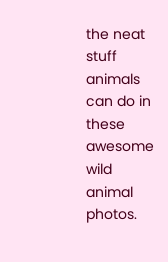the neat stuff animals can do in these awesome wild animal photos.